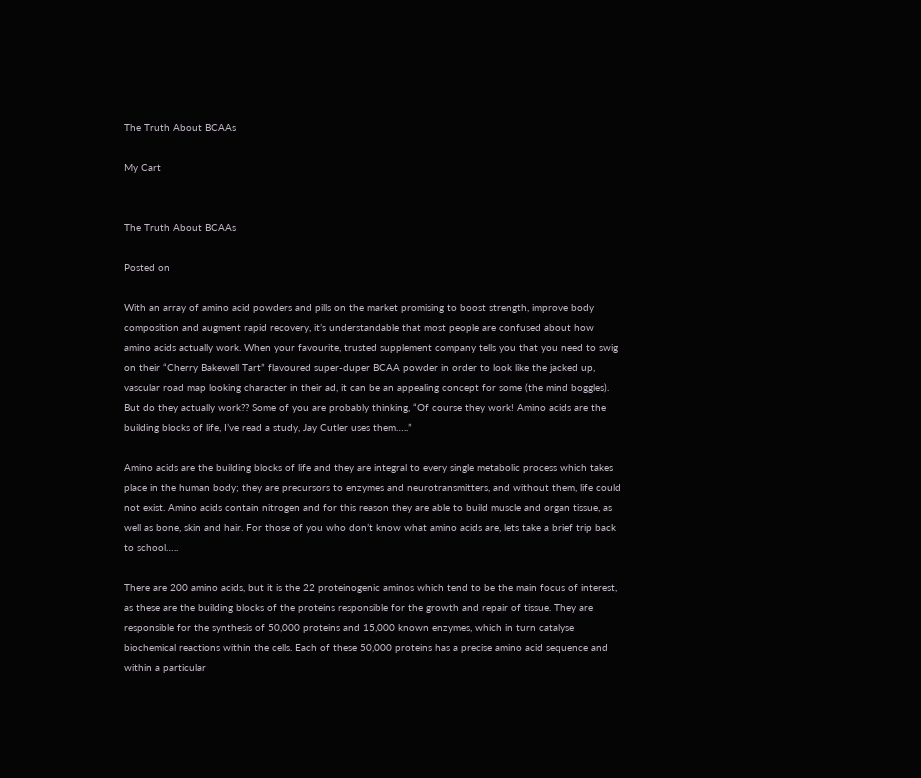The Truth About BCAAs

My Cart


The Truth About BCAAs

Posted on

With an array of amino acid powders and pills on the market promising to boost strength, improve body composition and augment rapid recovery, it’s understandable that most people are confused about how amino acids actually work. When your favourite, trusted supplement company tells you that you need to swig on their “Cherry Bakewell Tart” flavoured super-duper BCAA powder in order to look like the jacked up, vascular road map looking character in their ad, it can be an appealing concept for some (the mind boggles). But do they actually work?? Some of you are probably thinking, “Of course they work! Amino acids are the building blocks of life, I’ve read a study, Jay Cutler uses them…..”

Amino acids are the building blocks of life and they are integral to every single metabolic process which takes place in the human body; they are precursors to enzymes and neurotransmitters, and without them, life could not exist. Amino acids contain nitrogen and for this reason they are able to build muscle and organ tissue, as well as bone, skin and hair. For those of you who don’t know what amino acids are, lets take a brief trip back to school…..

There are 200 amino acids, but it is the 22 proteinogenic aminos which tend to be the main focus of interest, as these are the building blocks of the proteins responsible for the growth and repair of tissue. They are responsible for the synthesis of 50,000 proteins and 15,000 known enzymes, which in turn catalyse biochemical reactions within the cells. Each of these 50,000 proteins has a precise amino acid sequence and within a particular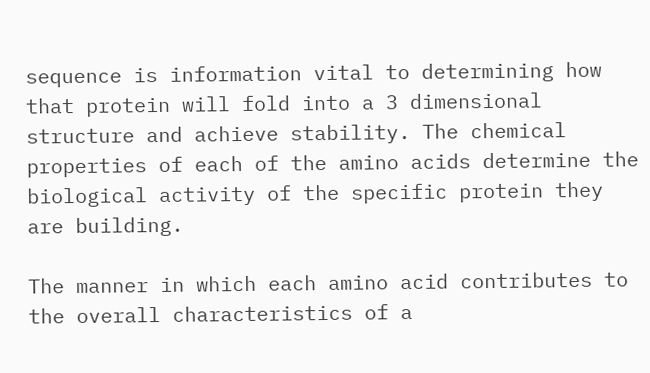sequence is information vital to determining how that protein will fold into a 3 dimensional structure and achieve stability. The chemical properties of each of the amino acids determine the biological activity of the specific protein they are building.

The manner in which each amino acid contributes to the overall characteristics of a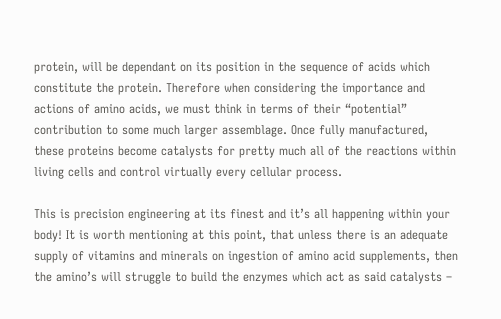protein, will be dependant on its position in the sequence of acids which constitute the protein. Therefore when considering the importance and actions of amino acids, we must think in terms of their “potential” contribution to some much larger assemblage. Once fully manufactured, these proteins become catalysts for pretty much all of the reactions within living cells and control virtually every cellular process.

This is precision engineering at its finest and it’s all happening within your body! It is worth mentioning at this point, that unless there is an adequate supply of vitamins and minerals on ingestion of amino acid supplements, then the amino’s will struggle to build the enzymes which act as said catalysts –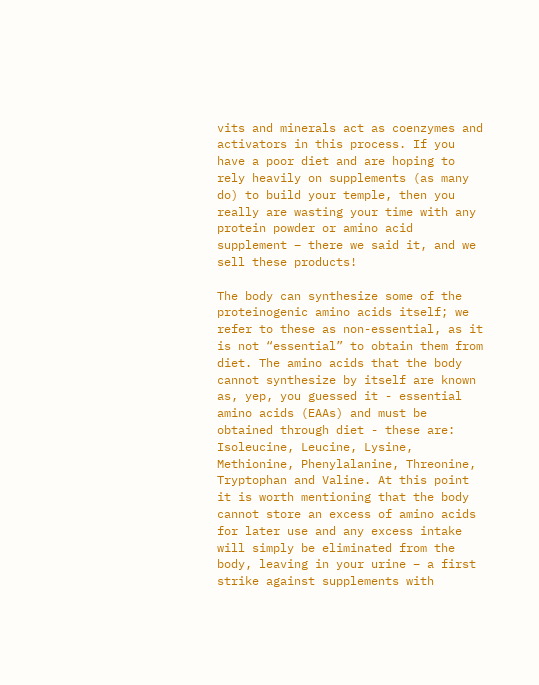vits and minerals act as coenzymes and activators in this process. If you have a poor diet and are hoping to rely heavily on supplements (as many do) to build your temple, then you really are wasting your time with any protein powder or amino acid supplement – there we said it, and we sell these products!

The body can synthesize some of the proteinogenic amino acids itself; we refer to these as non-essential, as it is not “essential” to obtain them from diet. The amino acids that the body cannot synthesize by itself are known as, yep, you guessed it - essential amino acids (EAAs) and must be obtained through diet - these are: Isoleucine, Leucine, Lysine, Methionine, Phenylalanine, Threonine, Tryptophan and Valine. At this point it is worth mentioning that the body cannot store an excess of amino acids for later use and any excess intake will simply be eliminated from the body, leaving in your urine – a first strike against supplements with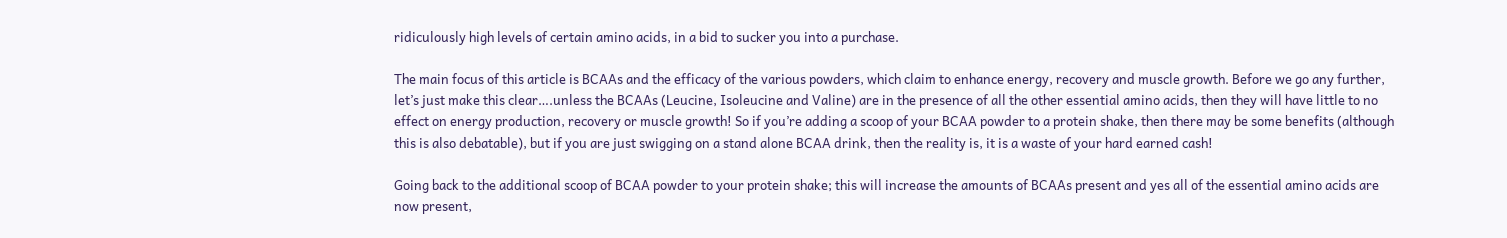ridiculously high levels of certain amino acids, in a bid to sucker you into a purchase.

The main focus of this article is BCAAs and the efficacy of the various powders, which claim to enhance energy, recovery and muscle growth. Before we go any further, let’s just make this clear….unless the BCAAs (Leucine, Isoleucine and Valine) are in the presence of all the other essential amino acids, then they will have little to no effect on energy production, recovery or muscle growth! So if you’re adding a scoop of your BCAA powder to a protein shake, then there may be some benefits (although this is also debatable), but if you are just swigging on a stand alone BCAA drink, then the reality is, it is a waste of your hard earned cash!

Going back to the additional scoop of BCAA powder to your protein shake; this will increase the amounts of BCAAs present and yes all of the essential amino acids are now present,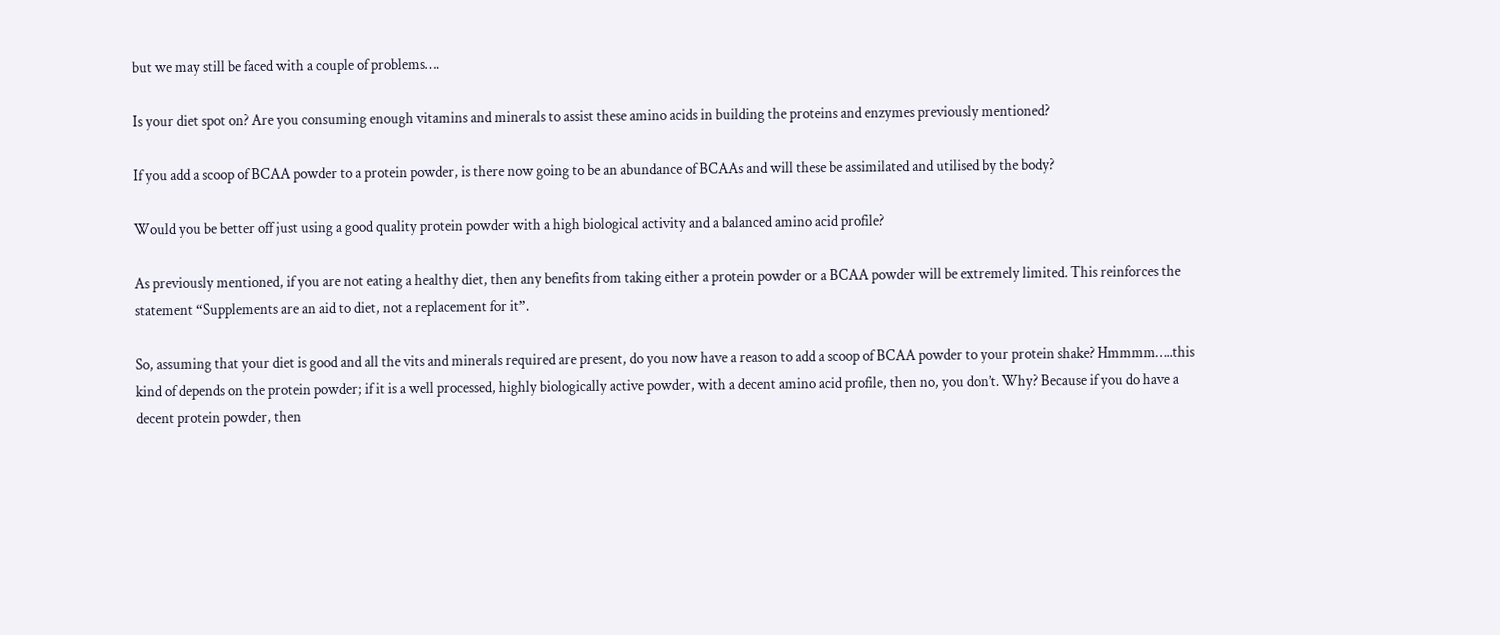but we may still be faced with a couple of problems….

Is your diet spot on? Are you consuming enough vitamins and minerals to assist these amino acids in building the proteins and enzymes previously mentioned?

If you add a scoop of BCAA powder to a protein powder, is there now going to be an abundance of BCAAs and will these be assimilated and utilised by the body?

Would you be better off just using a good quality protein powder with a high biological activity and a balanced amino acid profile?

As previously mentioned, if you are not eating a healthy diet, then any benefits from taking either a protein powder or a BCAA powder will be extremely limited. This reinforces the statement “Supplements are an aid to diet, not a replacement for it”.

So, assuming that your diet is good and all the vits and minerals required are present, do you now have a reason to add a scoop of BCAA powder to your protein shake? Hmmmm…..this kind of depends on the protein powder; if it is a well processed, highly biologically active powder, with a decent amino acid profile, then no, you don’t. Why? Because if you do have a decent protein powder, then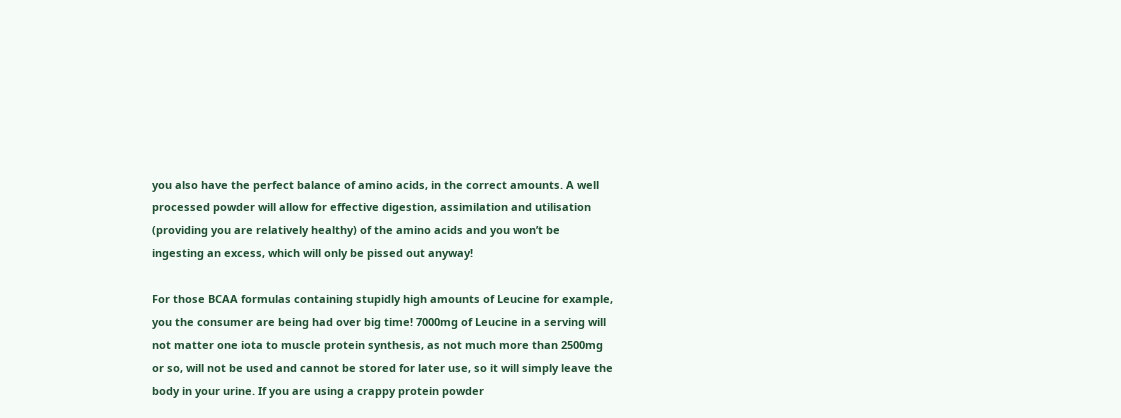you also have the perfect balance of amino acids, in the correct amounts. A well processed powder will allow for effective digestion, assimilation and utilisation (providing you are relatively healthy) of the amino acids and you won’t be ingesting an excess, which will only be pissed out anyway!

For those BCAA formulas containing stupidly high amounts of Leucine for example, you the consumer are being had over big time! 7000mg of Leucine in a serving will not matter one iota to muscle protein synthesis, as not much more than 2500mg or so, will not be used and cannot be stored for later use, so it will simply leave the body in your urine. If you are using a crappy protein powder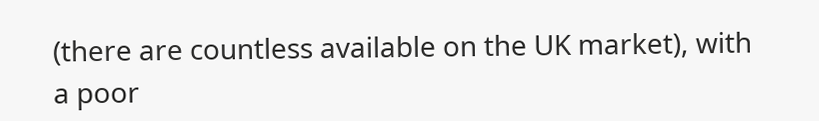(there are countless available on the UK market), with a poor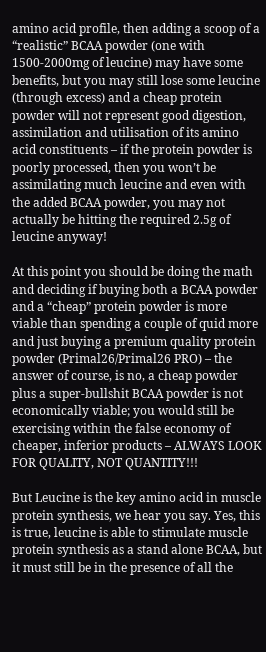amino acid profile, then adding a scoop of a “realistic” BCAA powder (one with 1500-2000mg of leucine) may have some benefits, but you may still lose some leucine (through excess) and a cheap protein powder will not represent good digestion, assimilation and utilisation of its amino acid constituents – if the protein powder is poorly processed, then you won’t be assimilating much leucine and even with the added BCAA powder, you may not actually be hitting the required 2.5g of leucine anyway!

At this point you should be doing the math and deciding if buying both a BCAA powder and a “cheap” protein powder is more viable than spending a couple of quid more and just buying a premium quality protein powder (Primal26/Primal26 PRO) – the answer of course, is no, a cheap powder plus a super-bullshit BCAA powder is not economically viable; you would still be exercising within the false economy of cheaper, inferior products – ALWAYS LOOK FOR QUALITY, NOT QUANTITY!!!

But Leucine is the key amino acid in muscle protein synthesis, we hear you say. Yes, this is true, leucine is able to stimulate muscle protein synthesis as a stand alone BCAA, but it must still be in the presence of all the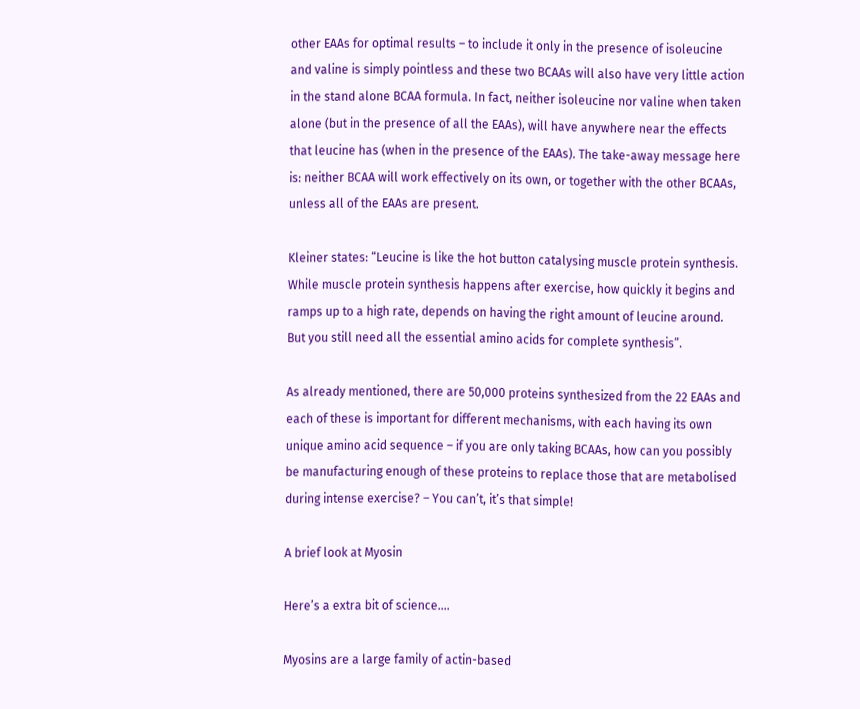other EAAs for optimal results – to include it only in the presence of isoleucine and valine is simply pointless and these two BCAAs will also have very little action in the stand alone BCAA formula. In fact, neither isoleucine nor valine when taken alone (but in the presence of all the EAAs), will have anywhere near the effects that leucine has (when in the presence of the EAAs). The take-away message here is: neither BCAA will work effectively on its own, or together with the other BCAAs, unless all of the EAAs are present.

Kleiner states: “Leucine is like the hot button catalysing muscle protein synthesis. While muscle protein synthesis happens after exercise, how quickly it begins and ramps up to a high rate, depends on having the right amount of leucine around. But you still need all the essential amino acids for complete synthesis”.

As already mentioned, there are 50,000 proteins synthesized from the 22 EAAs and each of these is important for different mechanisms, with each having its own unique amino acid sequence – if you are only taking BCAAs, how can you possibly be manufacturing enough of these proteins to replace those that are metabolised during intense exercise? – You can’t, it’s that simple!

A brief look at Myosin

Here’s a extra bit of science….

Myosins are a large family of actin-based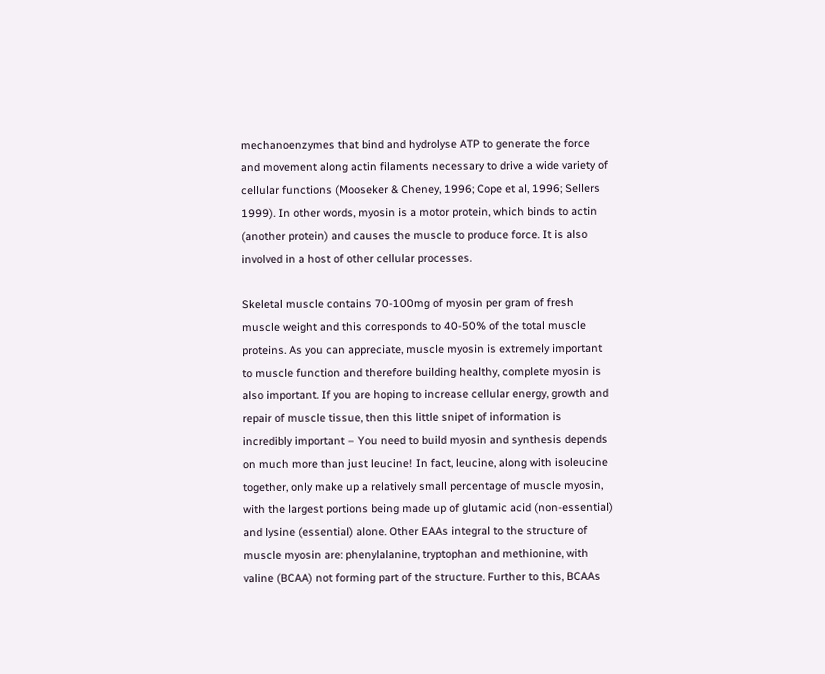mechanoenzymes that bind and hydrolyse ATP to generate the force and movement along actin filaments necessary to drive a wide variety of cellular functions (Mooseker & Cheney, 1996; Cope et al, 1996; Sellers 1999). In other words, myosin is a motor protein, which binds to actin (another protein) and causes the muscle to produce force. It is also involved in a host of other cellular processes.

Skeletal muscle contains 70-100mg of myosin per gram of fresh muscle weight and this corresponds to 40-50% of the total muscle proteins. As you can appreciate, muscle myosin is extremely important to muscle function and therefore building healthy, complete myosin is also important. If you are hoping to increase cellular energy, growth and repair of muscle tissue, then this little snipet of information is incredibly important – You need to build myosin and synthesis depends on much more than just leucine! In fact, leucine, along with isoleucine together, only make up a relatively small percentage of muscle myosin, with the largest portions being made up of glutamic acid (non-essential) and lysine (essential) alone. Other EAAs integral to the structure of muscle myosin are: phenylalanine, tryptophan and methionine, with valine (BCAA) not forming part of the structure. Further to this, BCAAs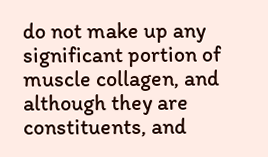do not make up any significant portion of muscle collagen, and although they are constituents, and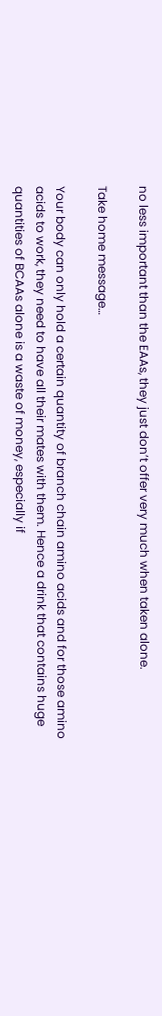no less important than the EAAs, they just don’t offer very much when taken alone.

Take home message…

Your body can only hold a certain quantity of branch chain amino acids and for those amino acids to work, they need to have all their mates with them. Hence a drink that contains huge quantities of BCAAs alone is a waste of money, especially if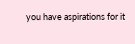you have aspirations for it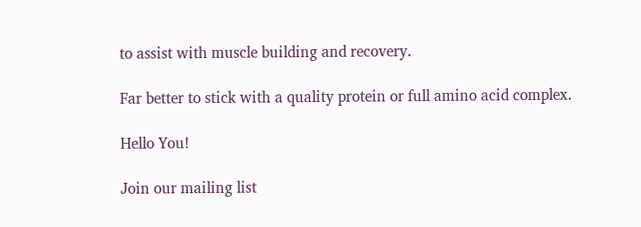to assist with muscle building and recovery.

Far better to stick with a quality protein or full amino acid complex.

Hello You!

Join our mailing list